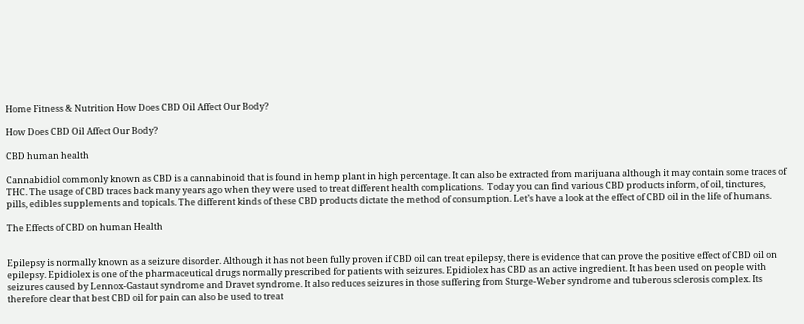Home Fitness & Nutrition How Does CBD Oil Affect Our Body?

How Does CBD Oil Affect Our Body?

CBD human health

Cannabidiol commonly known as CBD is a cannabinoid that is found in hemp plant in high percentage. It can also be extracted from marijuana although it may contain some traces of THC. The usage of CBD traces back many years ago when they were used to treat different health complications.  Today you can find various CBD products inform, of oil, tinctures, pills, edibles supplements and topicals. The different kinds of these CBD products dictate the method of consumption. Let’s have a look at the effect of CBD oil in the life of humans.

The Effects of CBD on human Health


Epilepsy is normally known as a seizure disorder. Although it has not been fully proven if CBD oil can treat epilepsy, there is evidence that can prove the positive effect of CBD oil on epilepsy. Epidiolex is one of the pharmaceutical drugs normally prescribed for patients with seizures. Epidiolex has CBD as an active ingredient. It has been used on people with seizures caused by Lennox-Gastaut syndrome and Dravet syndrome. It also reduces seizures in those suffering from Sturge-Weber syndrome and tuberous sclerosis complex. Its therefore clear that best CBD oil for pain can also be used to treat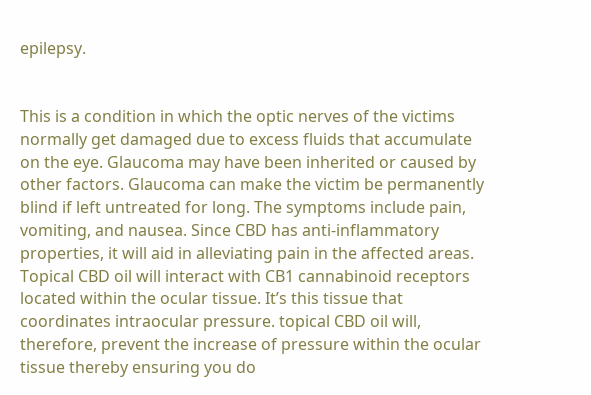epilepsy.


This is a condition in which the optic nerves of the victims normally get damaged due to excess fluids that accumulate on the eye. Glaucoma may have been inherited or caused by other factors. Glaucoma can make the victim be permanently blind if left untreated for long. The symptoms include pain, vomiting, and nausea. Since CBD has anti-inflammatory properties, it will aid in alleviating pain in the affected areas. Topical CBD oil will interact with CB1 cannabinoid receptors located within the ocular tissue. It’s this tissue that coordinates intraocular pressure. topical CBD oil will, therefore, prevent the increase of pressure within the ocular tissue thereby ensuring you do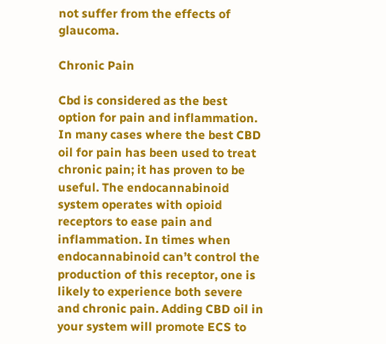not suffer from the effects of glaucoma.

Chronic Pain

Cbd is considered as the best option for pain and inflammation. In many cases where the best CBD oil for pain has been used to treat chronic pain; it has proven to be useful. The endocannabinoid system operates with opioid receptors to ease pain and inflammation. In times when endocannabinoid can’t control the production of this receptor, one is likely to experience both severe and chronic pain. Adding CBD oil in your system will promote ECS to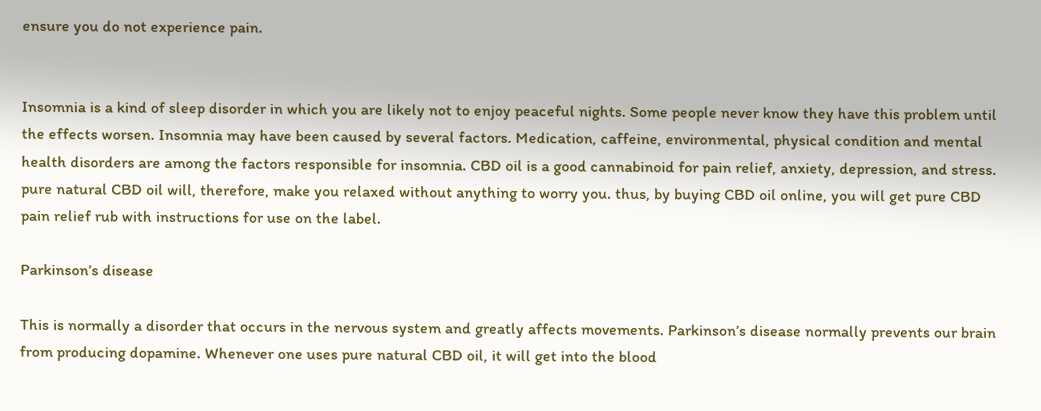ensure you do not experience pain.


Insomnia is a kind of sleep disorder in which you are likely not to enjoy peaceful nights. Some people never know they have this problem until the effects worsen. Insomnia may have been caused by several factors. Medication, caffeine, environmental, physical condition and mental health disorders are among the factors responsible for insomnia. CBD oil is a good cannabinoid for pain relief, anxiety, depression, and stress. pure natural CBD oil will, therefore, make you relaxed without anything to worry you. thus, by buying CBD oil online, you will get pure CBD pain relief rub with instructions for use on the label.

Parkinson’s disease

This is normally a disorder that occurs in the nervous system and greatly affects movements. Parkinson’s disease normally prevents our brain from producing dopamine. Whenever one uses pure natural CBD oil, it will get into the blood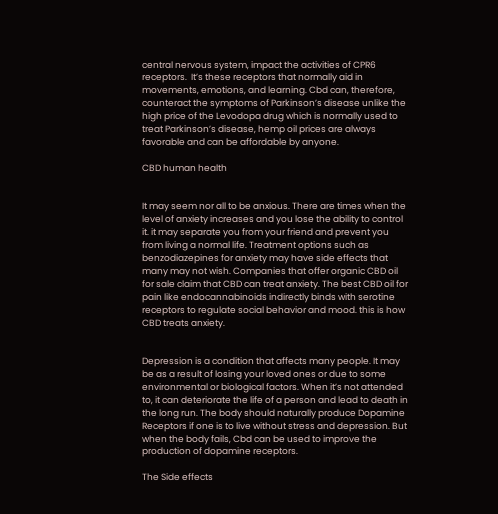central nervous system, impact the activities of CPR6 receptors.  It’s these receptors that normally aid in movements, emotions, and learning. Cbd can, therefore, counteract the symptoms of Parkinson’s disease unlike the high price of the Levodopa drug which is normally used to treat Parkinson’s disease, hemp oil prices are always favorable and can be affordable by anyone.

CBD human health


It may seem nor all to be anxious. There are times when the level of anxiety increases and you lose the ability to control it. it may separate you from your friend and prevent you from living a normal life. Treatment options such as benzodiazepines for anxiety may have side effects that many may not wish. Companies that offer organic CBD oil for sale claim that CBD can treat anxiety. The best CBD oil for pain like endocannabinoids indirectly binds with serotine receptors to regulate social behavior and mood. this is how CBD treats anxiety.


Depression is a condition that affects many people. It may be as a result of losing your loved ones or due to some environmental or biological factors. When it’s not attended to, it can deteriorate the life of a person and lead to death in the long run. The body should naturally produce Dopamine Receptors if one is to live without stress and depression. But when the body fails, Cbd can be used to improve the production of dopamine receptors.

The Side effects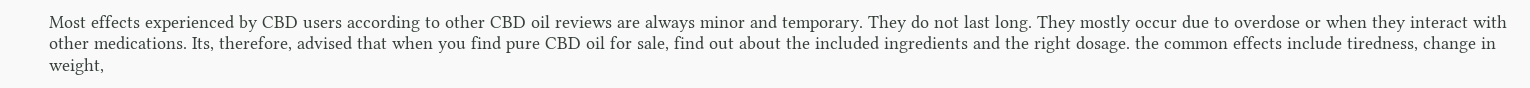Most effects experienced by CBD users according to other CBD oil reviews are always minor and temporary. They do not last long. They mostly occur due to overdose or when they interact with other medications. Its, therefore, advised that when you find pure CBD oil for sale, find out about the included ingredients and the right dosage. the common effects include tiredness, change in weight,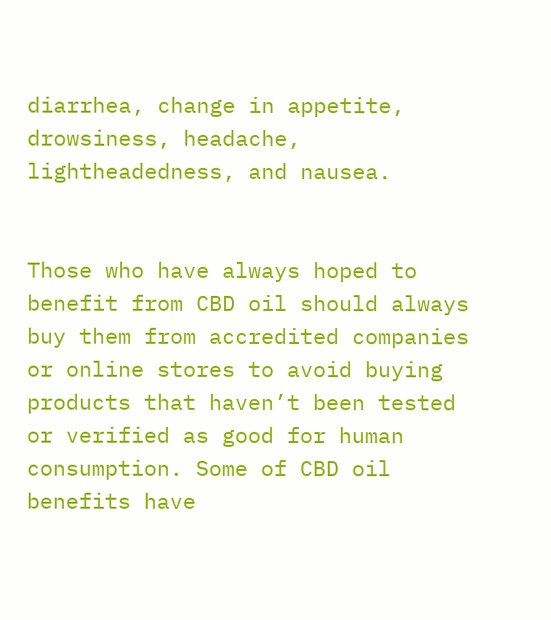diarrhea, change in appetite, drowsiness, headache, lightheadedness, and nausea.


Those who have always hoped to benefit from CBD oil should always buy them from accredited companies or online stores to avoid buying products that haven’t been tested or verified as good for human consumption. Some of CBD oil benefits have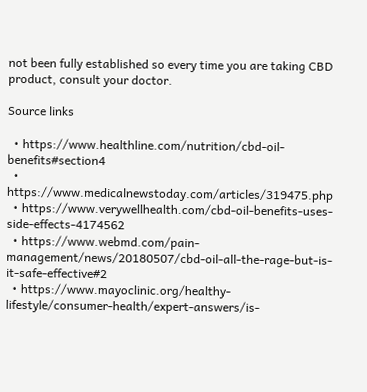not been fully established so every time you are taking CBD product, consult your doctor.

Source links

  • https://www.healthline.com/nutrition/cbd-oil-benefits#section4
  • https://www.medicalnewstoday.com/articles/319475.php
  • https://www.verywellhealth.com/cbd-oil-benefits-uses-side-effects-4174562
  • https://www.webmd.com/pain-management/news/20180507/cbd-oil-all-the-rage-but-is-it-safe-effective#2
  • https://www.mayoclinic.org/healthy-lifestyle/consumer-health/expert-answers/is-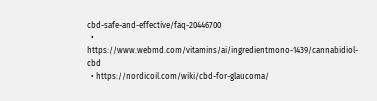cbd-safe-and-effective/faq-20446700
  • https://www.webmd.com/vitamins/ai/ingredientmono-1439/cannabidiol-cbd
  • https://nordicoil.com/wiki/cbd-for-glaucoma/